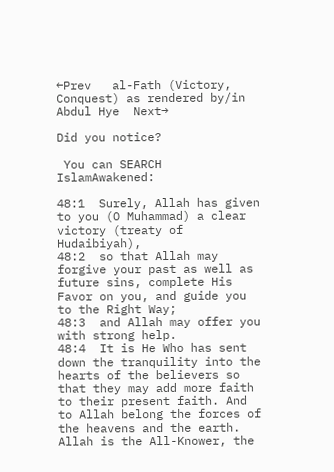←Prev   al-Fath (Victory, Conquest) as rendered by/in Abdul Hye  Next→

Did you notice?

 You can SEARCH IslamAwakened:

48:1  Surely, Allah has given to you (O Muhammad) a clear victory (treaty of Hudaibiyah),
48:2  so that Allah may forgive your past as well as future sins, complete His Favor on you, and guide you to the Right Way;
48:3  and Allah may offer you with strong help.
48:4  It is He Who has sent down the tranquility into the hearts of the believers so that they may add more faith to their present faith. And to Allah belong the forces of the heavens and the earth. Allah is the All-Knower, the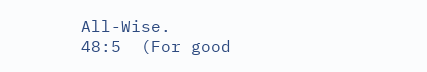All-Wise.
48:5  (For good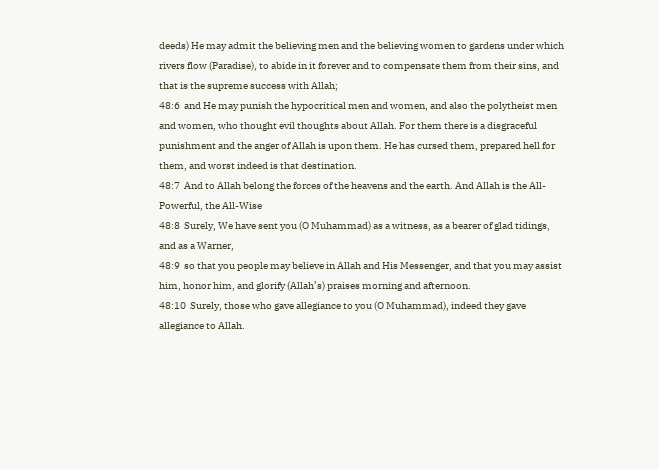deeds) He may admit the believing men and the believing women to gardens under which rivers flow (Paradise), to abide in it forever and to compensate them from their sins, and that is the supreme success with Allah;
48:6  and He may punish the hypocritical men and women, and also the polytheist men and women, who thought evil thoughts about Allah. For them there is a disgraceful punishment and the anger of Allah is upon them. He has cursed them, prepared hell for them, and worst indeed is that destination.
48:7  And to Allah belong the forces of the heavens and the earth. And Allah is the All-Powerful, the All-Wise
48:8  Surely, We have sent you (O Muhammad) as a witness, as a bearer of glad tidings, and as a Warner,
48:9  so that you people may believe in Allah and His Messenger, and that you may assist him, honor him, and glorify (Allah’s) praises morning and afternoon.
48:10  Surely, those who gave allegiance to you (O Muhammad), indeed they gave allegiance to Allah.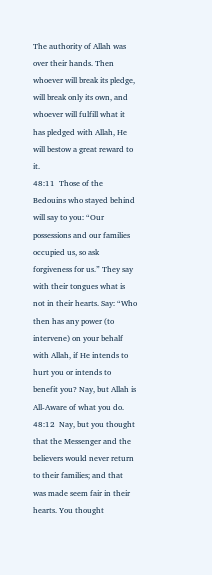The authority of Allah was over their hands. Then whoever will break its pledge, will break only its own, and whoever will fulfill what it has pledged with Allah, He will bestow a great reward to it.
48:11  Those of the Bedouins who stayed behind will say to you: “Our possessions and our families occupied us, so ask forgiveness for us.” They say with their tongues what is not in their hearts. Say: “Who then has any power (to intervene) on your behalf with Allah, if He intends to hurt you or intends to benefit you? Nay, but Allah is All-Aware of what you do.
48:12  Nay, but you thought that the Messenger and the believers would never return to their families; and that was made seem fair in their hearts. You thought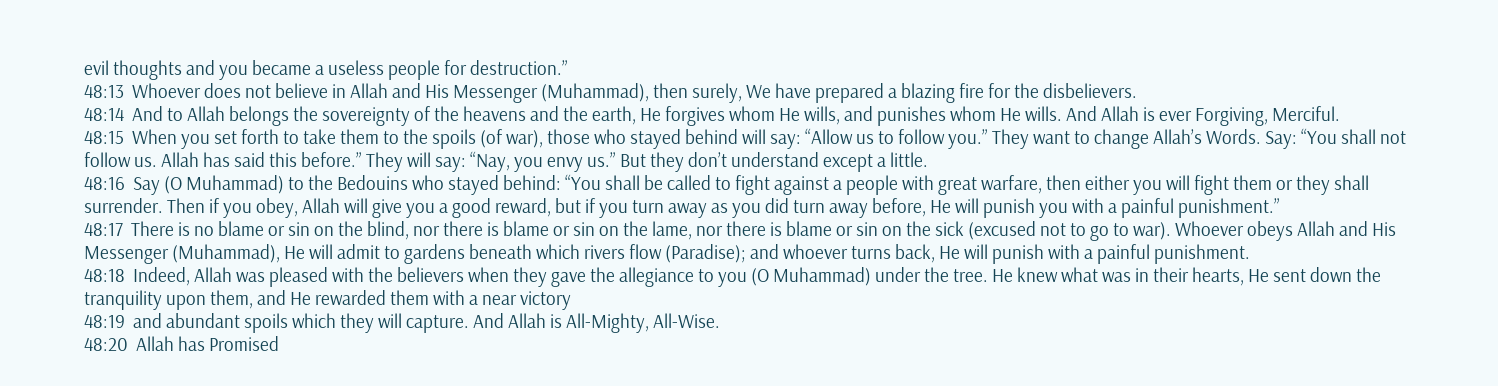evil thoughts and you became a useless people for destruction.”
48:13  Whoever does not believe in Allah and His Messenger (Muhammad), then surely, We have prepared a blazing fire for the disbelievers.
48:14  And to Allah belongs the sovereignty of the heavens and the earth, He forgives whom He wills, and punishes whom He wills. And Allah is ever Forgiving, Merciful.
48:15  When you set forth to take them to the spoils (of war), those who stayed behind will say: “Allow us to follow you.” They want to change Allah’s Words. Say: “You shall not follow us. Allah has said this before.” They will say: “Nay, you envy us.” But they don’t understand except a little.
48:16  Say (O Muhammad) to the Bedouins who stayed behind: “You shall be called to fight against a people with great warfare, then either you will fight them or they shall surrender. Then if you obey, Allah will give you a good reward, but if you turn away as you did turn away before, He will punish you with a painful punishment.”
48:17  There is no blame or sin on the blind, nor there is blame or sin on the lame, nor there is blame or sin on the sick (excused not to go to war). Whoever obeys Allah and His Messenger (Muhammad), He will admit to gardens beneath which rivers flow (Paradise); and whoever turns back, He will punish with a painful punishment.
48:18  Indeed, Allah was pleased with the believers when they gave the allegiance to you (O Muhammad) under the tree. He knew what was in their hearts, He sent down the tranquility upon them, and He rewarded them with a near victory
48:19  and abundant spoils which they will capture. And Allah is All-Mighty, All-Wise.
48:20  Allah has Promised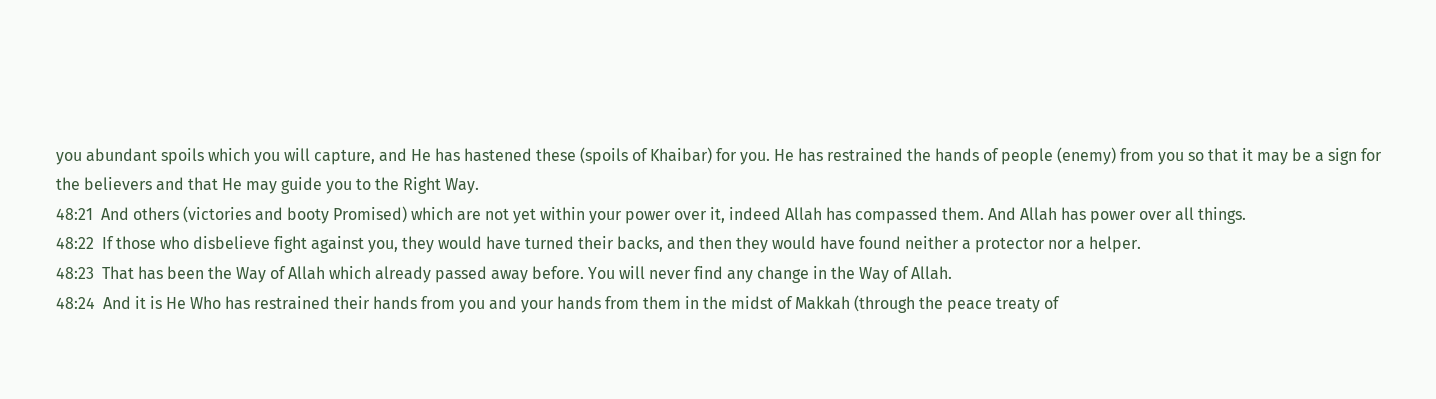you abundant spoils which you will capture, and He has hastened these (spoils of Khaibar) for you. He has restrained the hands of people (enemy) from you so that it may be a sign for the believers and that He may guide you to the Right Way.
48:21  And others (victories and booty Promised) which are not yet within your power over it, indeed Allah has compassed them. And Allah has power over all things.
48:22  If those who disbelieve fight against you, they would have turned their backs, and then they would have found neither a protector nor a helper.
48:23  That has been the Way of Allah which already passed away before. You will never find any change in the Way of Allah.
48:24  And it is He Who has restrained their hands from you and your hands from them in the midst of Makkah (through the peace treaty of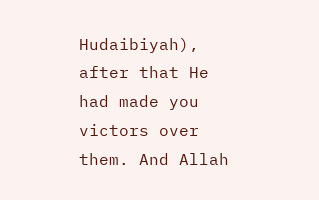Hudaibiyah), after that He had made you victors over them. And Allah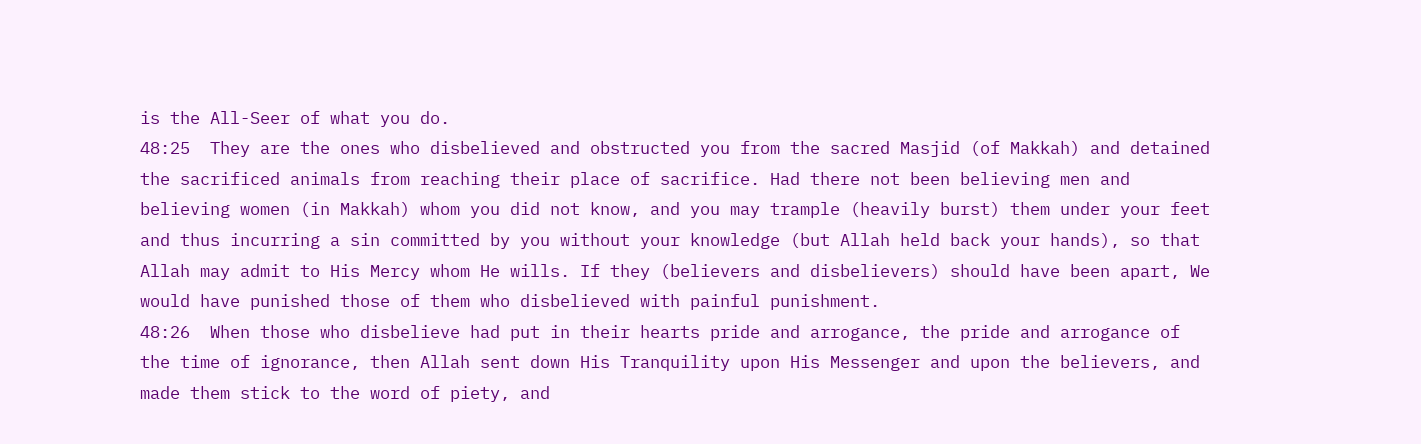is the All-Seer of what you do.
48:25  They are the ones who disbelieved and obstructed you from the sacred Masjid (of Makkah) and detained the sacrificed animals from reaching their place of sacrifice. Had there not been believing men and believing women (in Makkah) whom you did not know, and you may trample (heavily burst) them under your feet and thus incurring a sin committed by you without your knowledge (but Allah held back your hands), so that Allah may admit to His Mercy whom He wills. If they (believers and disbelievers) should have been apart, We would have punished those of them who disbelieved with painful punishment.
48:26  When those who disbelieve had put in their hearts pride and arrogance, the pride and arrogance of the time of ignorance, then Allah sent down His Tranquility upon His Messenger and upon the believers, and made them stick to the word of piety, and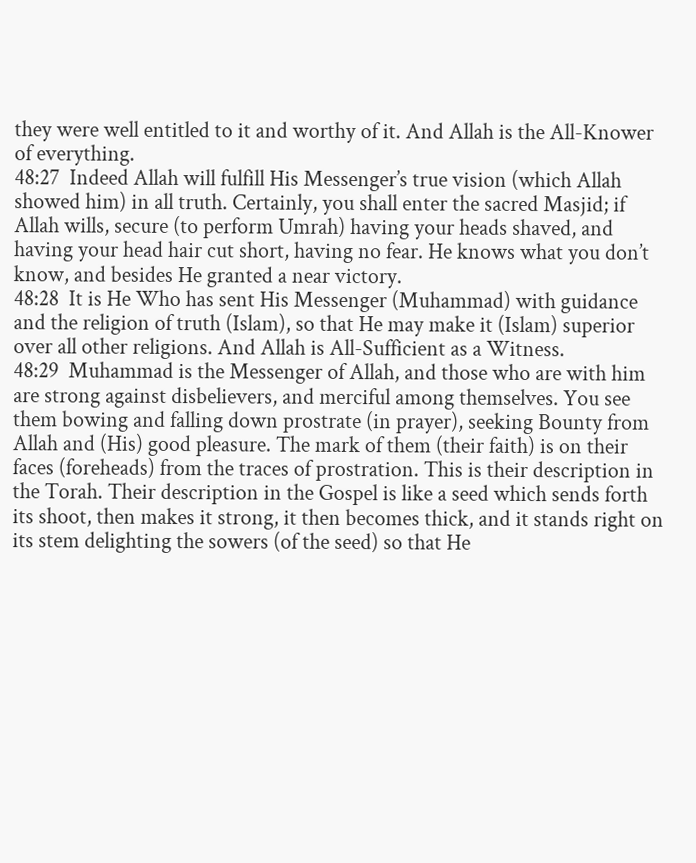they were well entitled to it and worthy of it. And Allah is the All-Knower of everything.
48:27  Indeed Allah will fulfill His Messenger’s true vision (which Allah showed him) in all truth. Certainly, you shall enter the sacred Masjid; if Allah wills, secure (to perform Umrah) having your heads shaved, and having your head hair cut short, having no fear. He knows what you don’t know, and besides He granted a near victory.
48:28  It is He Who has sent His Messenger (Muhammad) with guidance and the religion of truth (Islam), so that He may make it (Islam) superior over all other religions. And Allah is All-Sufficient as a Witness.
48:29  Muhammad is the Messenger of Allah, and those who are with him are strong against disbelievers, and merciful among themselves. You see them bowing and falling down prostrate (in prayer), seeking Bounty from Allah and (His) good pleasure. The mark of them (their faith) is on their faces (foreheads) from the traces of prostration. This is their description in the Torah. Their description in the Gospel is like a seed which sends forth its shoot, then makes it strong, it then becomes thick, and it stands right on its stem delighting the sowers (of the seed) so that He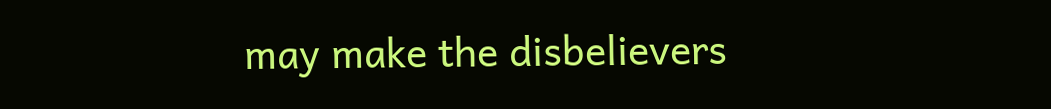may make the disbelievers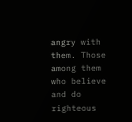angry with them. Those among them who believe and do righteous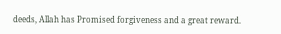deeds, Allah has Promised forgiveness and a great reward.